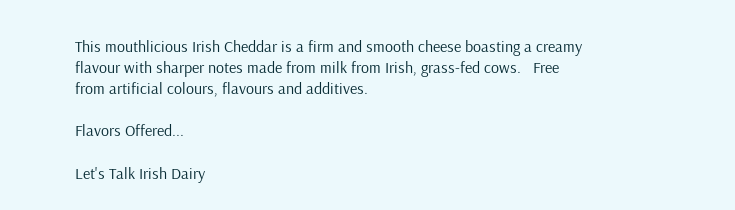This mouthlicious Irish Cheddar is a firm and smooth cheese boasting a creamy flavour with sharper notes made from milk from Irish, grass-fed cows.   Free from artificial colours, flavours and additives.

Flavors Offered...

Let's Talk Irish Dairy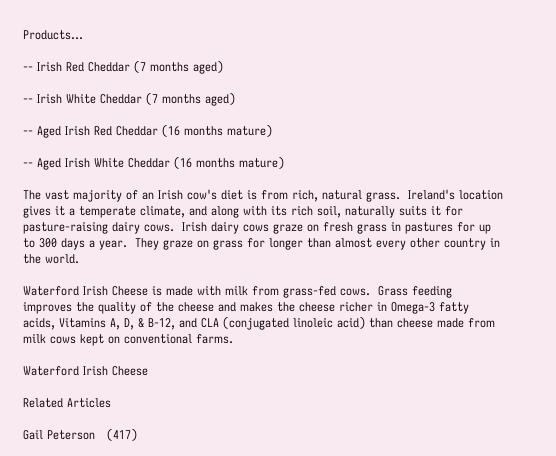Products...

-- Irish Red Cheddar (7 months aged)

-- Irish White Cheddar (7 months aged)

-- Aged Irish Red Cheddar (16 months mature)

-- Aged Irish White Cheddar (16 months mature)

The vast majority of an Irish cow's diet is from rich, natural grass.  Ireland's location gives it a temperate climate, and along with its rich soil, naturally suits it for pasture-raising dairy cows.  Irish dairy cows graze on fresh grass in pastures for up to 300 days a year.  They graze on grass for longer than almost every other country in the world.

Waterford Irish Cheese is made with milk from grass-fed cows.  Grass feeding improves the quality of the cheese and makes the cheese richer in Omega-3 fatty acids, Vitamins A, D, & B-12, and CLA (conjugated linoleic acid) than cheese made from milk cows kept on conventional farms.

Waterford Irish Cheese

Related Articles

Gail Peterson   (417)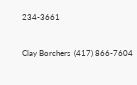234-3661

Clay Borchers  (417) 866-7604